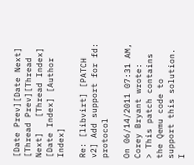[Date Prev][Date Next]   [Thread Prev][Thread Next]   [Thread Index] [Date Index] [Author Index]

Re: [libvirt] [PATCH v2] Add support for fd: protocol

On 06/14/2011 07:31 AM, Corey Bryant wrote:
> This patch contains the Qemu code to support this solution. I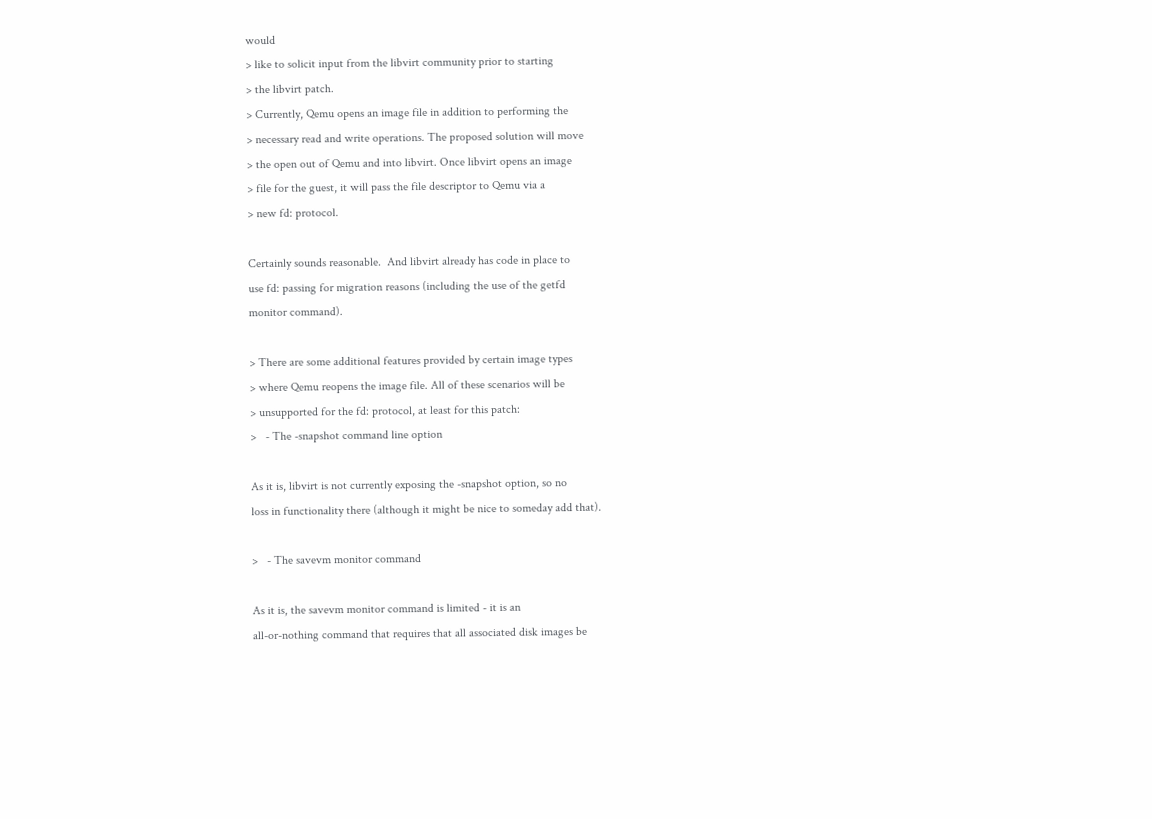would
> like to solicit input from the libvirt community prior to starting
> the libvirt patch.
> Currently, Qemu opens an image file in addition to performing the
> necessary read and write operations. The proposed solution will move
> the open out of Qemu and into libvirt. Once libvirt opens an image
> file for the guest, it will pass the file descriptor to Qemu via a
> new fd: protocol.

Certainly sounds reasonable.  And libvirt already has code in place to
use fd: passing for migration reasons (including the use of the getfd
monitor command).

> There are some additional features provided by certain image types
> where Qemu reopens the image file. All of these scenarios will be
> unsupported for the fd: protocol, at least for this patch:
>   - The -snapshot command line option

As it is, libvirt is not currently exposing the -snapshot option, so no
loss in functionality there (although it might be nice to someday add that).

>   - The savevm monitor command

As it is, the savevm monitor command is limited - it is an
all-or-nothing command that requires that all associated disk images be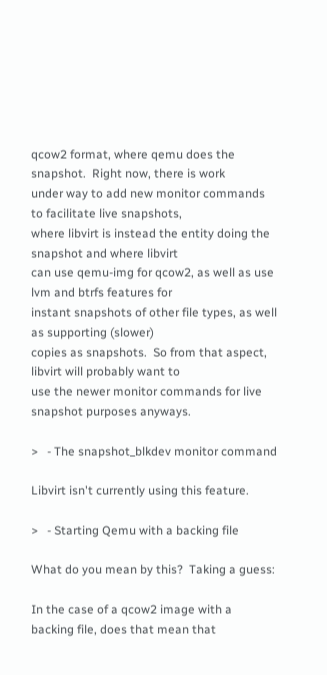qcow2 format, where qemu does the snapshot.  Right now, there is work
under way to add new monitor commands to facilitate live snapshots,
where libvirt is instead the entity doing the snapshot and where libvirt
can use qemu-img for qcow2, as well as use lvm and btrfs features for
instant snapshots of other file types, as well as supporting (slower)
copies as snapshots.  So from that aspect, libvirt will probably want to
use the newer monitor commands for live snapshot purposes anyways.

>   - The snapshot_blkdev monitor command

Libvirt isn't currently using this feature.

>   - Starting Qemu with a backing file

What do you mean by this?  Taking a guess:

In the case of a qcow2 image with a backing file, does that mean that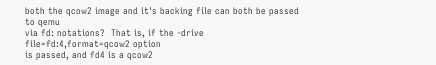both the qcow2 image and it's backing file can both be passed to qemu
via fd: notations?  That is, if the -drive file=fd:4,format=qcow2 option
is passed, and fd4 is a qcow2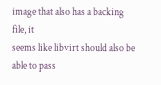image that also has a backing file, it
seems like libvirt should also be able to pass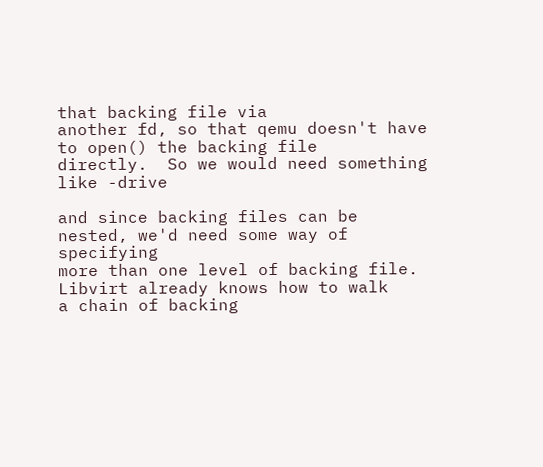that backing file via
another fd, so that qemu doesn't have to open() the backing file
directly.  So we would need something like -drive

and since backing files can be nested, we'd need some way of specifying
more than one level of backing file.  Libvirt already knows how to walk
a chain of backing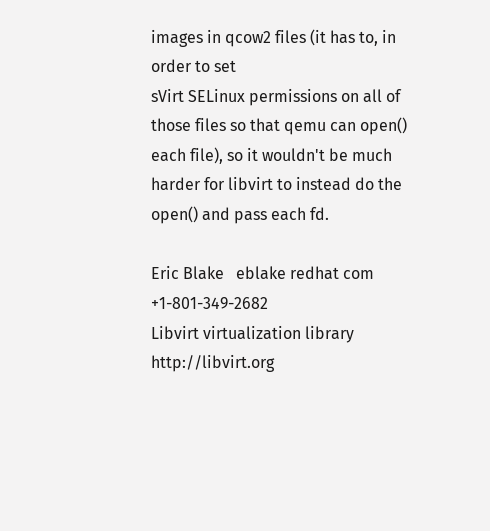images in qcow2 files (it has to, in order to set
sVirt SELinux permissions on all of those files so that qemu can open()
each file), so it wouldn't be much harder for libvirt to instead do the
open() and pass each fd.

Eric Blake   eblake redhat com    +1-801-349-2682
Libvirt virtualization library http://libvirt.org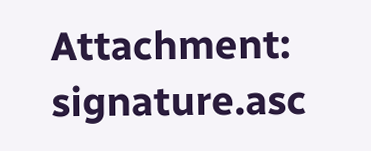Attachment: signature.asc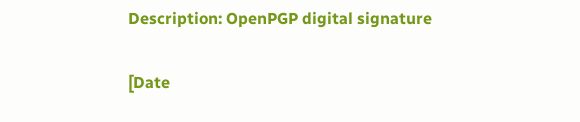Description: OpenPGP digital signature

[Date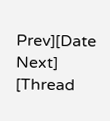Prev][Date Next]   [Thread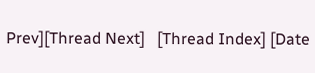Prev][Thread Next]   [Thread Index] [Date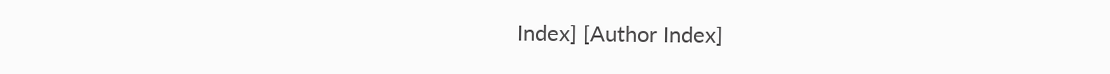Index] [Author Index]